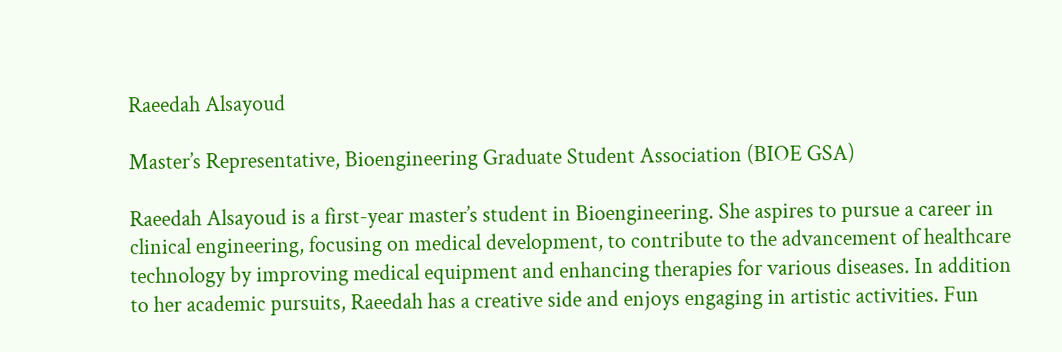Raeedah Alsayoud

Master’s Representative, Bioengineering Graduate Student Association (BIOE GSA)

Raeedah Alsayoud is a first-year master’s student in Bioengineering. She aspires to pursue a career in clinical engineering, focusing on medical development, to contribute to the advancement of healthcare technology by improving medical equipment and enhancing therapies for various diseases. In addition to her academic pursuits, Raeedah has a creative side and enjoys engaging in artistic activities. Fun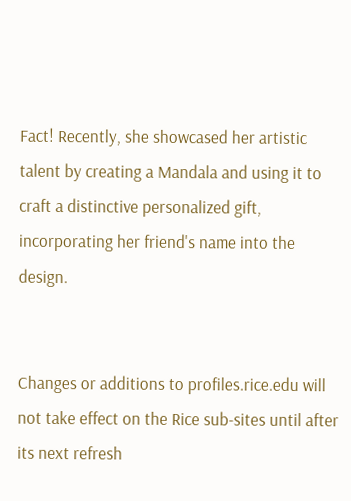Fact! Recently, she showcased her artistic talent by creating a Mandala and using it to craft a distinctive personalized gift, incorporating her friend's name into the design.


Changes or additions to profiles.rice.edu will not take effect on the Rice sub-sites until after its next refresh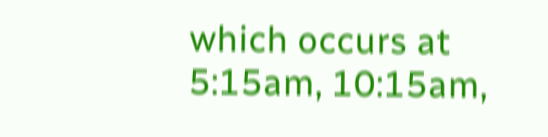which occurs at 5:15am, 10:15am,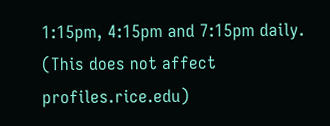1:15pm, 4:15pm and 7:15pm daily. (This does not affect profiles.rice.edu)